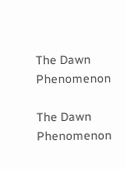The Dawn Phenomenon

The Dawn Phenomenon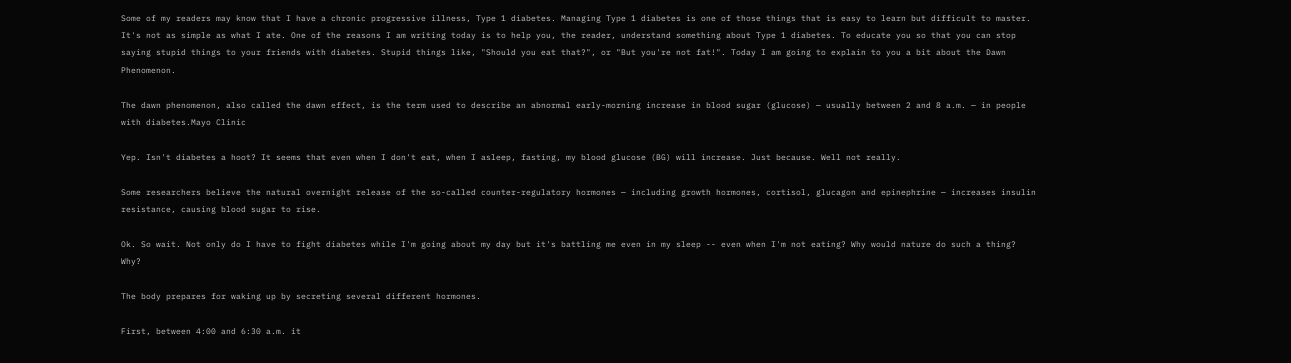Some of my readers may know that I have a chronic progressive illness, Type 1 diabetes. Managing Type 1 diabetes is one of those things that is easy to learn but difficult to master. It's not as simple as what I ate. One of the reasons I am writing today is to help you, the reader, understand something about Type 1 diabetes. To educate you so that you can stop saying stupid things to your friends with diabetes. Stupid things like, "Should you eat that?", or "But you're not fat!". Today I am going to explain to you a bit about the Dawn Phenomenon.

The dawn phenomenon, also called the dawn effect, is the term used to describe an abnormal early-morning increase in blood sugar (glucose) — usually between 2 and 8 a.m. — in people with diabetes.Mayo Clinic

Yep. Isn't diabetes a hoot? It seems that even when I don't eat, when I asleep, fasting, my blood glucose (BG) will increase. Just because. Well not really.

Some researchers believe the natural overnight release of the so-called counter-regulatory hormones — including growth hormones, cortisol, glucagon and epinephrine — increases insulin resistance, causing blood sugar to rise.

Ok. So wait. Not only do I have to fight diabetes while I'm going about my day but it's battling me even in my sleep -- even when I'm not eating? Why would nature do such a thing? Why?

The body prepares for waking up by secreting several different hormones.

First, between 4:00 and 6:30 a.m. it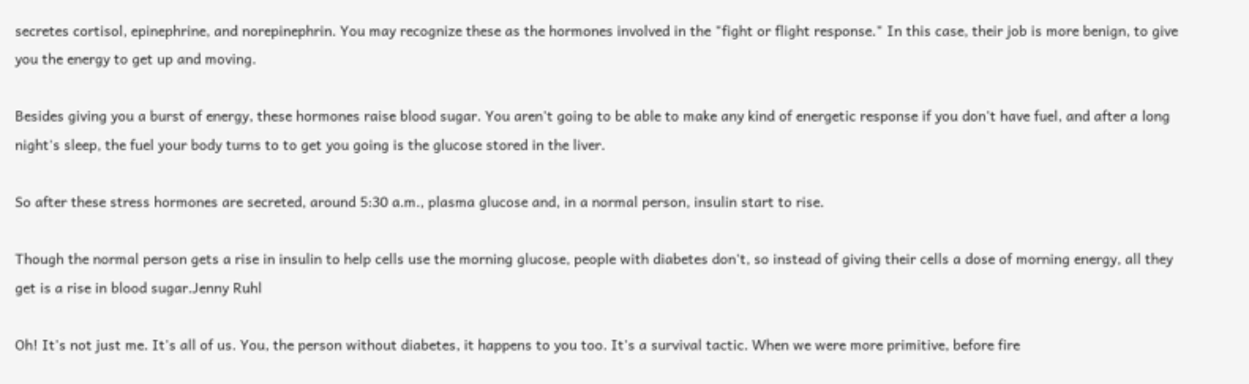secretes cortisol, epinephrine, and norepinephrin. You may recognize these as the hormones involved in the "fight or flight response." In this case, their job is more benign, to give you the energy to get up and moving.

Besides giving you a burst of energy, these hormones raise blood sugar. You aren't going to be able to make any kind of energetic response if you don't have fuel, and after a long night's sleep, the fuel your body turns to to get you going is the glucose stored in the liver.

So after these stress hormones are secreted, around 5:30 a.m., plasma glucose and, in a normal person, insulin start to rise.

Though the normal person gets a rise in insulin to help cells use the morning glucose, people with diabetes don't, so instead of giving their cells a dose of morning energy, all they get is a rise in blood sugar.Jenny Ruhl

Oh! It's not just me. It's all of us. You, the person without diabetes, it happens to you too. It's a survival tactic. When we were more primitive, before fire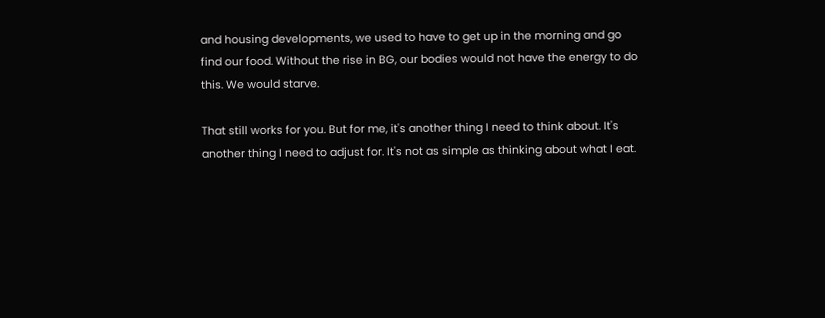and housing developments, we used to have to get up in the morning and go find our food. Without the rise in BG, our bodies would not have the energy to do this. We would starve.

That still works for you. But for me, it's another thing I need to think about. It's another thing I need to adjust for. It's not as simple as thinking about what I eat.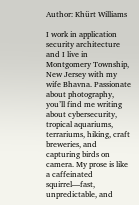Author: Khürt Williams

I work in application security architecture and I live in Montgomery Township, New Jersey with my wife Bhavna. Passionate about photography, you’ll find me writing about cybersecurity, tropical aquariums, terrariums, hiking, craft breweries, and capturing birds on camera. My prose is like a caffeinated squirrel—fast, unpredictable, and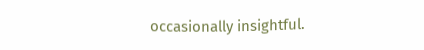occasionally insightful.